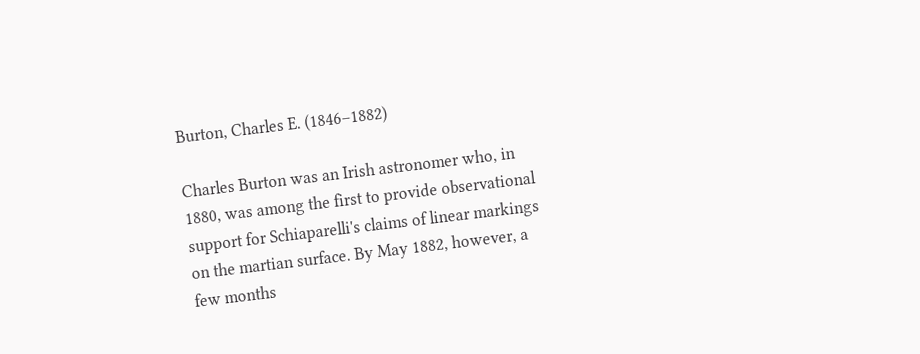Burton, Charles E. (1846–1882)

Charles Burton was an Irish astronomer who, in 1880, was among the first to provide observational support for Schiaparelli's claims of linear markings on the martian surface. By May 1882, however, a few months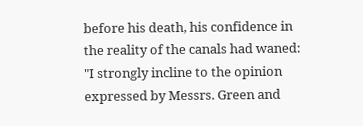before his death, his confidence in the reality of the canals had waned: "I strongly incline to the opinion expressed by Messrs. Green and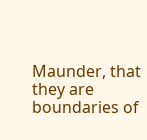Maunder, that they are boundaries of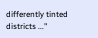differently tinted districts ..."